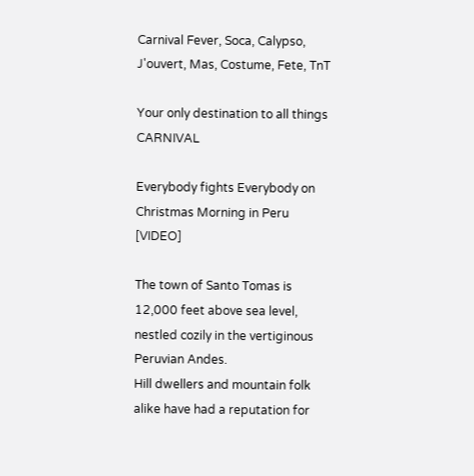Carnival Fever, Soca, Calypso, J'ouvert, Mas, Costume, Fete, TnT

Your only destination to all things CARNIVAL

Everybody fights Everybody on Christmas Morning in Peru [VIDEO]

The town of Santo Tomas is 12,000 feet above sea level, nestled cozily in the vertiginous Peruvian Andes.
Hill dwellers and mountain folk alike have had a reputation for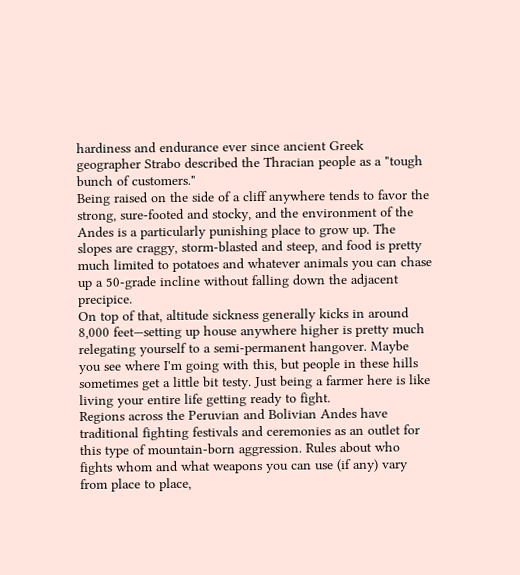hardiness and endurance ever since ancient Greek geographer Strabo described the Thracian people as a "tough bunch of customers."
Being raised on the side of a cliff anywhere tends to favor the strong, sure-footed and stocky, and the environment of the Andes is a particularly punishing place to grow up. The slopes are craggy, storm-blasted and steep, and food is pretty much limited to potatoes and whatever animals you can chase up a 50-grade incline without falling down the adjacent precipice.
On top of that, altitude sickness generally kicks in around 8,000 feet—setting up house anywhere higher is pretty much relegating yourself to a semi-permanent hangover. Maybe you see where I'm going with this, but people in these hills sometimes get a little bit testy. Just being a farmer here is like living your entire life getting ready to fight.
Regions across the Peruvian and Bolivian Andes have traditional fighting festivals and ceremonies as an outlet for this type of mountain-born aggression. Rules about who fights whom and what weapons you can use (if any) vary from place to place,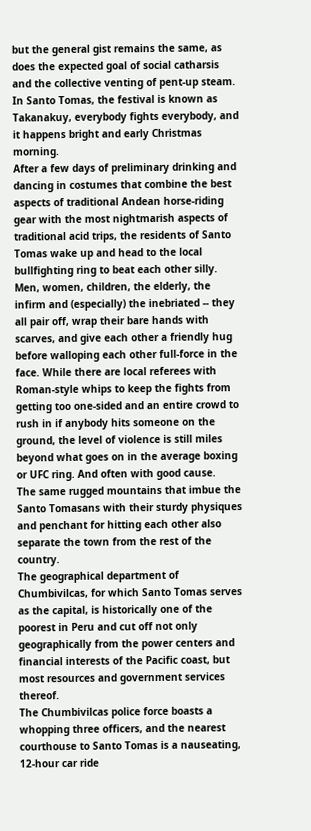but the general gist remains the same, as does the expected goal of social catharsis and the collective venting of pent-up steam. In Santo Tomas, the festival is known as Takanakuy, everybody fights everybody, and it happens bright and early Christmas morning.
After a few days of preliminary drinking and dancing in costumes that combine the best aspects of traditional Andean horse-riding gear with the most nightmarish aspects of traditional acid trips, the residents of Santo Tomas wake up and head to the local bullfighting ring to beat each other silly.
Men, women, children, the elderly, the infirm and (especially) the inebriated -- they all pair off, wrap their bare hands with scarves, and give each other a friendly hug before walloping each other full-force in the face. While there are local referees with Roman-style whips to keep the fights from getting too one-sided and an entire crowd to rush in if anybody hits someone on the ground, the level of violence is still miles beyond what goes on in the average boxing or UFC ring. And often with good cause.
The same rugged mountains that imbue the Santo Tomasans with their sturdy physiques and penchant for hitting each other also separate the town from the rest of the country.
The geographical department of Chumbivilcas, for which Santo Tomas serves as the capital, is historically one of the poorest in Peru and cut off not only geographically from the power centers and financial interests of the Pacific coast, but most resources and government services thereof.
The Chumbivilcas police force boasts a whopping three officers, and the nearest courthouse to Santo Tomas is a nauseating, 12-hour car ride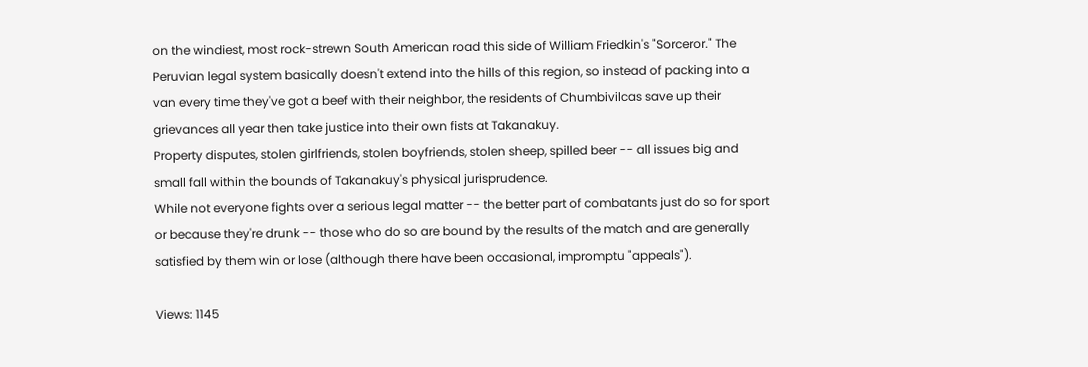on the windiest, most rock-strewn South American road this side of William Friedkin's "Sorceror." The Peruvian legal system basically doesn't extend into the hills of this region, so instead of packing into a van every time they've got a beef with their neighbor, the residents of Chumbivilcas save up their grievances all year then take justice into their own fists at Takanakuy.
Property disputes, stolen girlfriends, stolen boyfriends, stolen sheep, spilled beer -- all issues big and small fall within the bounds of Takanakuy's physical jurisprudence.
While not everyone fights over a serious legal matter -- the better part of combatants just do so for sport or because they're drunk -- those who do so are bound by the results of the match and are generally satisfied by them win or lose (although there have been occasional, impromptu "appeals").

Views: 1145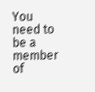You need to be a member of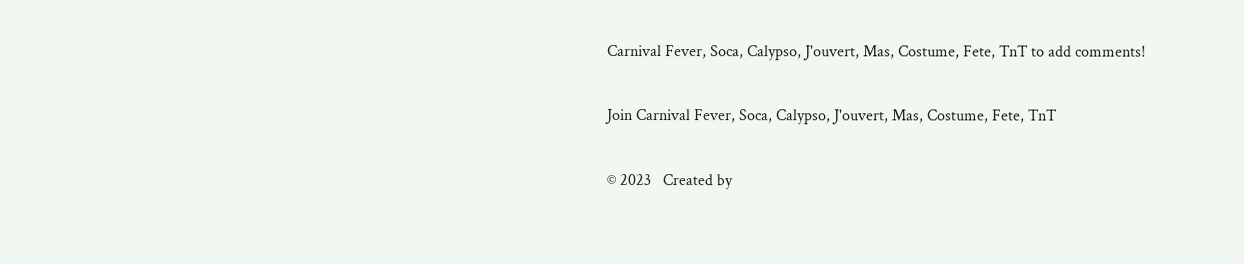Carnival Fever, Soca, Calypso, J'ouvert, Mas, Costume, Fete, TnT to add comments!

Join Carnival Fever, Soca, Calypso, J'ouvert, Mas, Costume, Fete, TnT

© 2023   Created by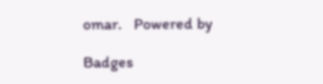omar.   Powered by

Badges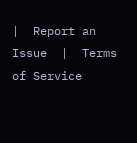|  Report an Issue  |  Terms of Service